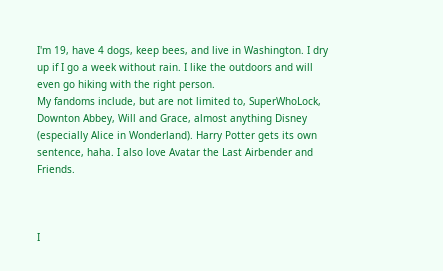I'm 19, have 4 dogs, keep bees, and live in Washington. I dry up if I go a week without rain. I like the outdoors and will even go hiking with the right person.
My fandoms include, but are not limited to, SuperWhoLock, Downton Abbey, Will and Grace, almost anything Disney (especially Alice in Wonderland). Harry Potter gets its own sentence, haha. I also love Avatar the Last Airbender and Friends.



I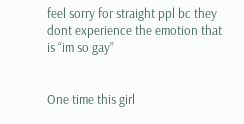feel sorry for straight ppl bc they dont experience the emotion that is “im so gay”


One time this girl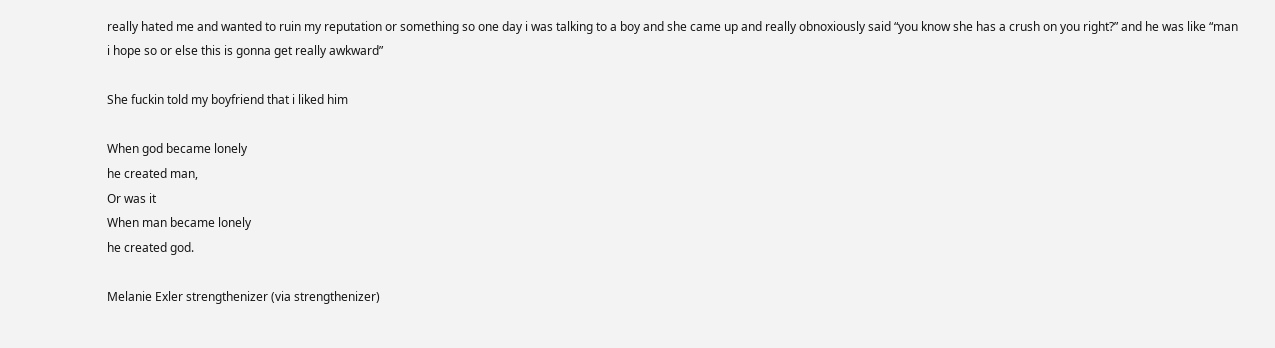really hated me and wanted to ruin my reputation or something so one day i was talking to a boy and she came up and really obnoxiously said “you know she has a crush on you right?” and he was like “man i hope so or else this is gonna get really awkward”

She fuckin told my boyfriend that i liked him

When god became lonely
he created man,
Or was it
When man became lonely
he created god.

Melanie Exler strengthenizer (via strengthenizer)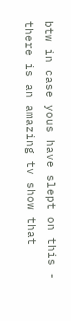btw in case yous have slept on this - there is an amazing tv show that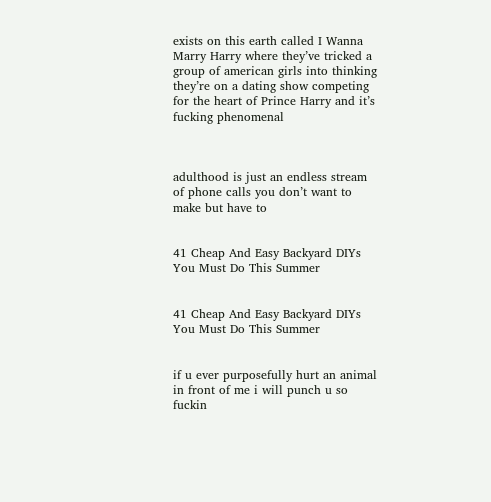exists on this earth called I Wanna Marry Harry where they’ve tricked a group of american girls into thinking they’re on a dating show competing for the heart of Prince Harry and it’s fucking phenomenal



adulthood is just an endless stream of phone calls you don’t want to make but have to


41 Cheap And Easy Backyard DIYs You Must Do This Summer


41 Cheap And Easy Backyard DIYs You Must Do This Summer


if u ever purposefully hurt an animal in front of me i will punch u so fuckin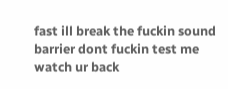fast ill break the fuckin sound barrier dont fuckin test me watch ur back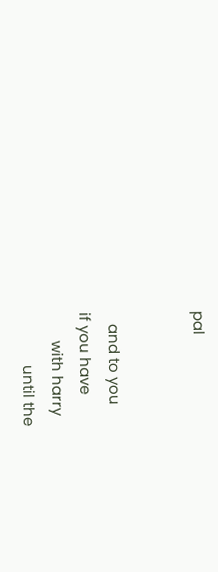pal


   and to you
if you have
       with harry
             until the